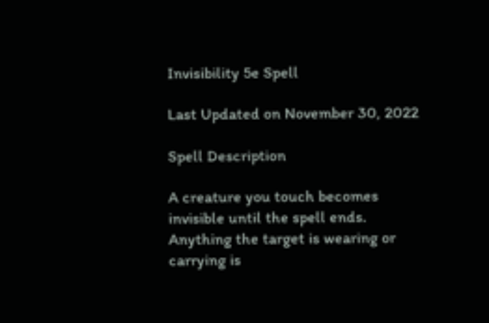Invisibility 5e Spell

Last Updated on November 30, 2022

Spell Description

A creature you touch becomes invisible until the spell ends. Anything the target is wearing or carrying is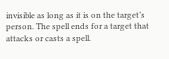invisible as long as it is on the target’s person. The spell ends for a target that attacks or casts a spell.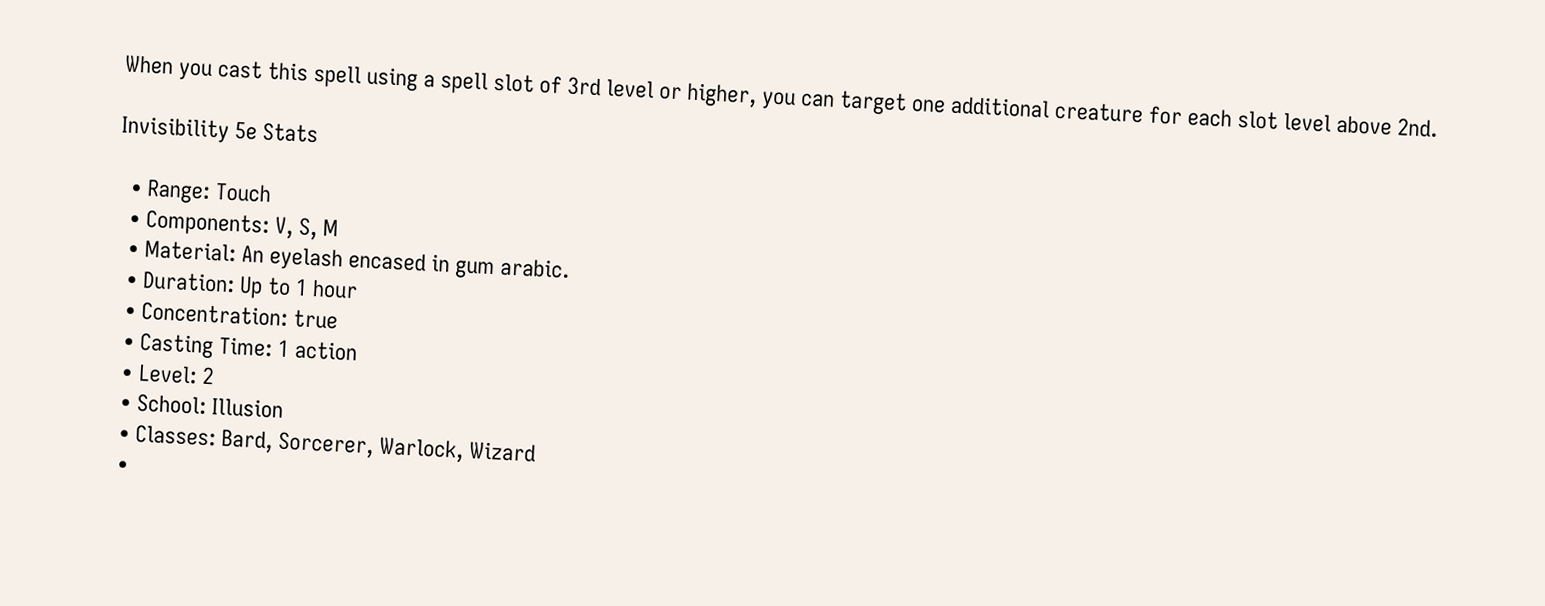When you cast this spell using a spell slot of 3rd level or higher, you can target one additional creature for each slot level above 2nd.

Invisibility 5e Stats

  • Range: Touch
  • Components: V, S, M
  • Material: An eyelash encased in gum arabic.
  • Duration: Up to 1 hour
  • Concentration: true
  • Casting Time: 1 action
  • Level: 2
  • School: Illusion
  • Classes: Bard, Sorcerer, Warlock, Wizard
  •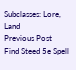Subclasses: Lore, Land
Previous Post
Find Steed 5e Spell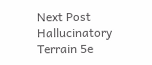Next Post
Hallucinatory Terrain 5e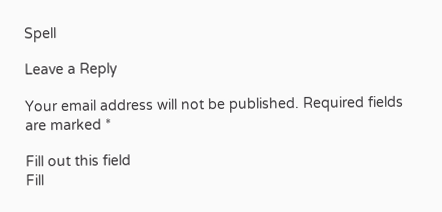Spell

Leave a Reply

Your email address will not be published. Required fields are marked *

Fill out this field
Fill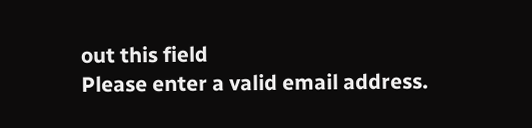out this field
Please enter a valid email address.